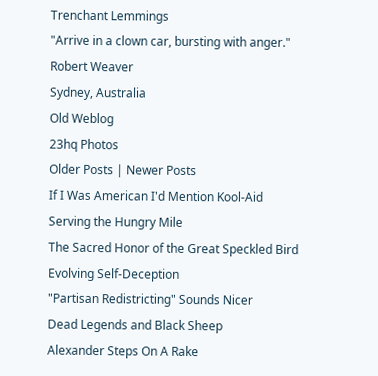Trenchant Lemmings
"Arrive in a clown car, bursting with anger."
Robert Weaver
Sydney, Australia
Old Weblog
23hq Photos
Older Posts | Newer Posts
If I Was American I'd Mention Kool-Aid
Serving the Hungry Mile
The Sacred Honor of the Great Speckled Bird
Evolving Self-Deception
"Partisan Redistricting" Sounds Nicer
Dead Legends and Black Sheep
Alexander Steps On A Rake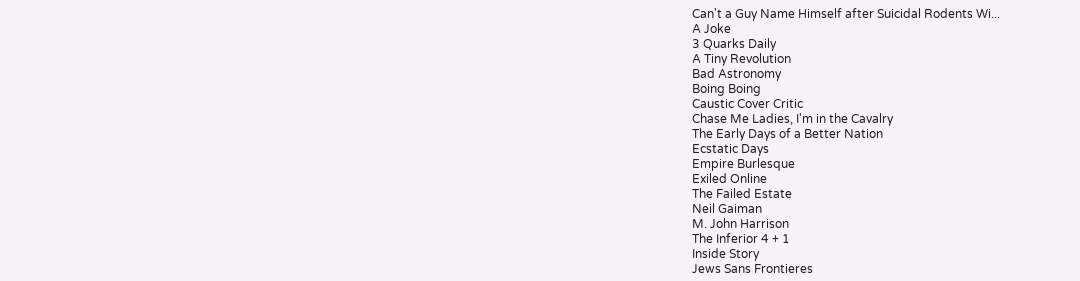Can't a Guy Name Himself after Suicidal Rodents Wi...
A Joke
3 Quarks Daily
A Tiny Revolution
Bad Astronomy
Boing Boing
Caustic Cover Critic
Chase Me Ladies, I'm in the Cavalry
The Early Days of a Better Nation
Ecstatic Days
Empire Burlesque
Exiled Online
The Failed Estate
Neil Gaiman
M. John Harrison
The Inferior 4 + 1
Inside Story
Jews Sans Frontieres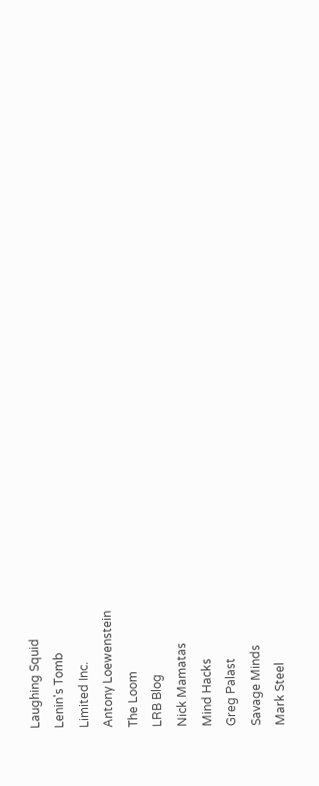Laughing Squid
Lenin's Tomb
Limited Inc.
Antony Loewenstein
The Loom
LRB Blog
Nick Mamatas
Mind Hacks
Greg Palast
Savage Minds
Mark Steel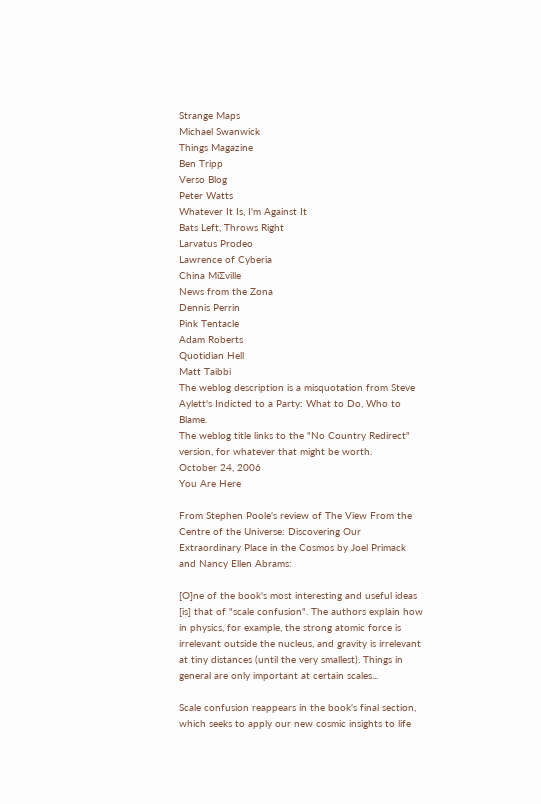Strange Maps
Michael Swanwick
Things Magazine
Ben Tripp
Verso Blog
Peter Watts
Whatever It Is, I'm Against It
Bats Left, Throws Right
Larvatus Prodeo
Lawrence of Cyberia
China MiƩville
News from the Zona
Dennis Perrin
Pink Tentacle
Adam Roberts
Quotidian Hell
Matt Taibbi
The weblog description is a misquotation from Steve Aylett's Indicted to a Party: What to Do, Who to Blame.
The weblog title links to the "No Country Redirect" version, for whatever that might be worth.
October 24, 2006
You Are Here

From Stephen Poole's review of The View From the Centre of the Universe: Discovering Our Extraordinary Place in the Cosmos by Joel Primack and Nancy Ellen Abrams:

[O]ne of the book's most interesting and useful ideas [is] that of "scale confusion". The authors explain how in physics, for example, the strong atomic force is irrelevant outside the nucleus, and gravity is irrelevant at tiny distances (until the very smallest). Things in general are only important at certain scales...

Scale confusion reappears in the book's final section, which seeks to apply our new cosmic insights to life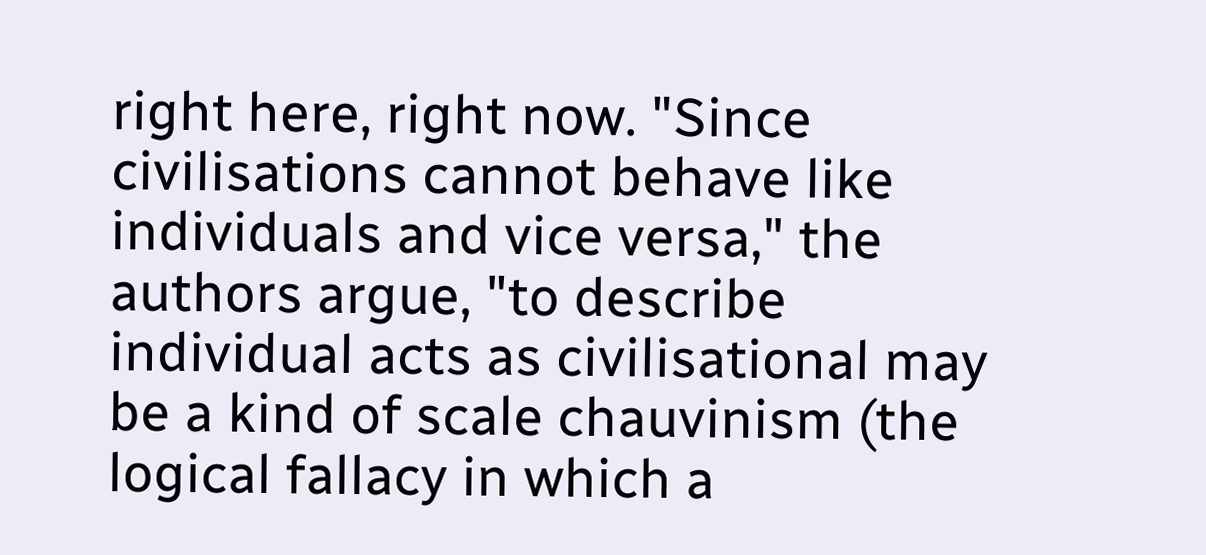right here, right now. "Since civilisations cannot behave like individuals and vice versa," the authors argue, "to describe individual acts as civilisational may be a kind of scale chauvinism (the logical fallacy in which a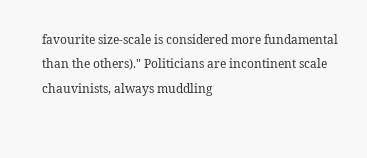favourite size-scale is considered more fundamental than the others)." Politicians are incontinent scale chauvinists, always muddling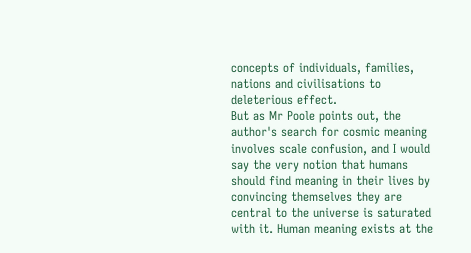concepts of individuals, families, nations and civilisations to deleterious effect.
But as Mr Poole points out, the author's search for cosmic meaning involves scale confusion, and I would say the very notion that humans should find meaning in their lives by convincing themselves they are central to the universe is saturated with it. Human meaning exists at the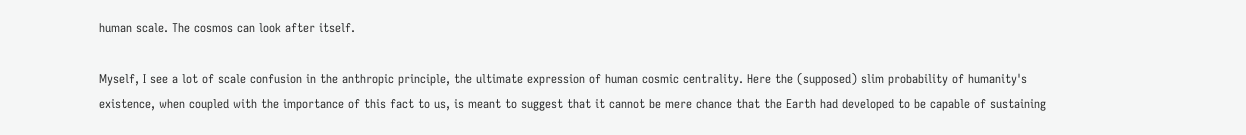human scale. The cosmos can look after itself.

Myself, I see a lot of scale confusion in the anthropic principle, the ultimate expression of human cosmic centrality. Here the (supposed) slim probability of humanity's existence, when coupled with the importance of this fact to us, is meant to suggest that it cannot be mere chance that the Earth had developed to be capable of sustaining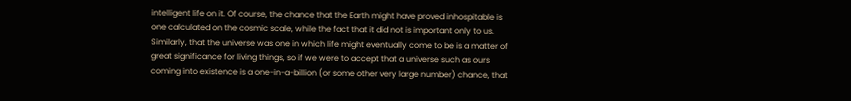intelligent life on it. Of course, the chance that the Earth might have proved inhospitable is one calculated on the cosmic scale, while the fact that it did not is important only to us. Similarly, that the universe was one in which life might eventually come to be is a matter of great significance for living things, so if we were to accept that a universe such as ours coming into existence is a one-in-a-billion (or some other very large number) chance, that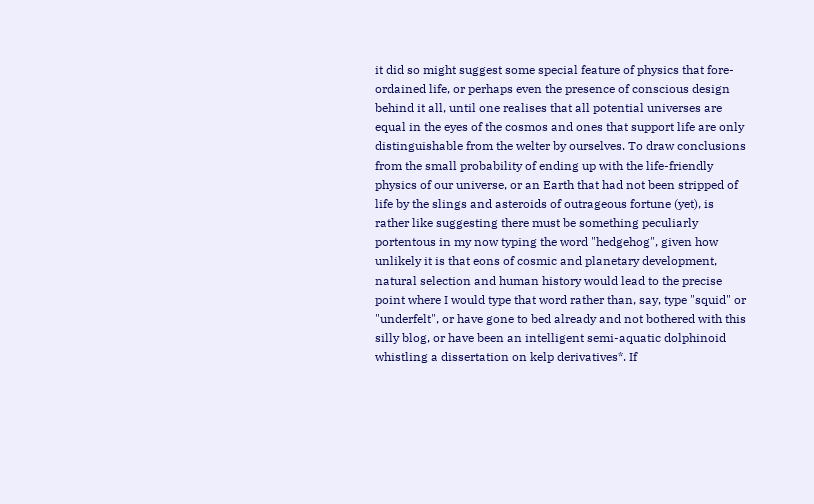it did so might suggest some special feature of physics that fore-ordained life, or perhaps even the presence of conscious design behind it all, until one realises that all potential universes are equal in the eyes of the cosmos and ones that support life are only distinguishable from the welter by ourselves. To draw conclusions from the small probability of ending up with the life-friendly physics of our universe, or an Earth that had not been stripped of life by the slings and asteroids of outrageous fortune (yet), is rather like suggesting there must be something peculiarly portentous in my now typing the word "hedgehog", given how unlikely it is that eons of cosmic and planetary development, natural selection and human history would lead to the precise point where I would type that word rather than, say, type "squid" or "underfelt", or have gone to bed already and not bothered with this silly blog, or have been an intelligent semi-aquatic dolphinoid whistling a dissertation on kelp derivatives*. If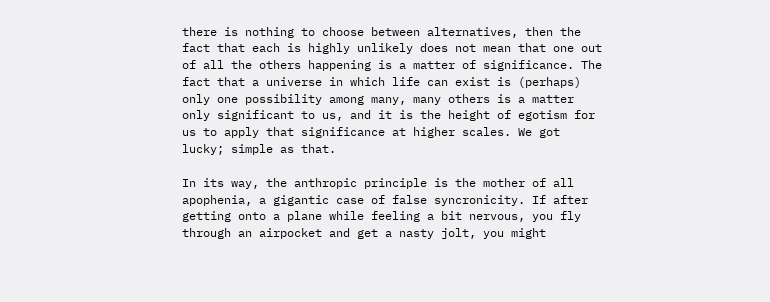there is nothing to choose between alternatives, then the fact that each is highly unlikely does not mean that one out of all the others happening is a matter of significance. The fact that a universe in which life can exist is (perhaps) only one possibility among many, many others is a matter only significant to us, and it is the height of egotism for us to apply that significance at higher scales. We got lucky; simple as that.

In its way, the anthropic principle is the mother of all apophenia, a gigantic case of false syncronicity. If after getting onto a plane while feeling a bit nervous, you fly through an airpocket and get a nasty jolt, you might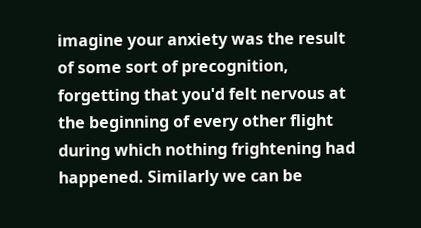imagine your anxiety was the result of some sort of precognition, forgetting that you'd felt nervous at the beginning of every other flight during which nothing frightening had happened. Similarly we can be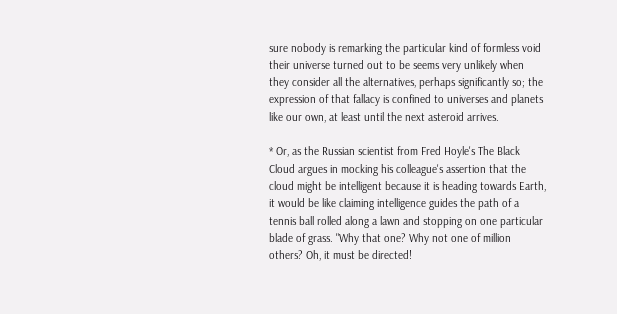sure nobody is remarking the particular kind of formless void their universe turned out to be seems very unlikely when they consider all the alternatives, perhaps significantly so; the expression of that fallacy is confined to universes and planets like our own, at least until the next asteroid arrives.

* Or, as the Russian scientist from Fred Hoyle's The Black Cloud argues in mocking his colleague's assertion that the cloud might be intelligent because it is heading towards Earth, it would be like claiming intelligence guides the path of a tennis ball rolled along a lawn and stopping on one particular blade of grass. "Why that one? Why not one of million others? Oh, it must be directed!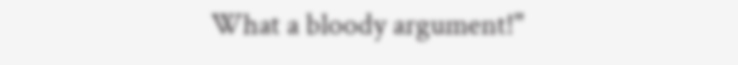What a bloody argument!"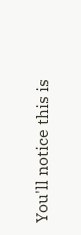You'll notice this is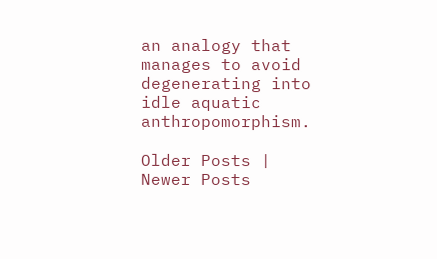an analogy that manages to avoid degenerating into idle aquatic anthropomorphism.

Older Posts | Newer Posts